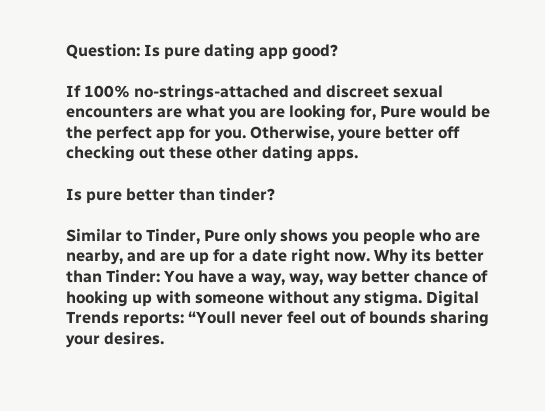Question: Is pure dating app good?

If 100% no-strings-attached and discreet sexual encounters are what you are looking for, Pure would be the perfect app for you. Otherwise, youre better off checking out these other dating apps.

Is pure better than tinder?

Similar to Tinder, Pure only shows you people who are nearby, and are up for a date right now. Why its better than Tinder: You have a way, way, way better chance of hooking up with someone without any stigma. Digital Trends reports: “Youll never feel out of bounds sharing your desires.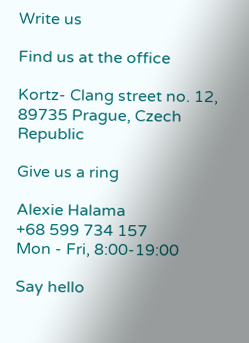Write us

Find us at the office

Kortz- Clang street no. 12, 89735 Prague, Czech Republic

Give us a ring

Alexie Halama
+68 599 734 157
Mon - Fri, 8:00-19:00

Say hello